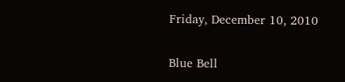Friday, December 10, 2010

Blue Bell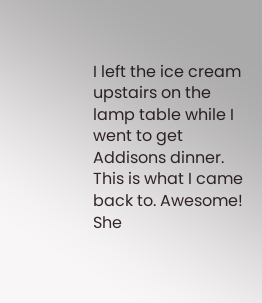I left the ice cream upstairs on the lamp table while I went to get Addisons dinner. This is what I came back to. Awesome! She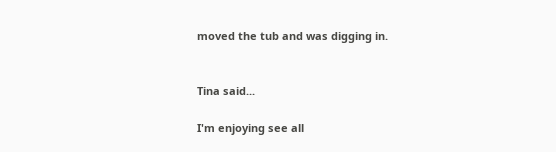moved the tub and was digging in.


Tina said...

I'm enjoying see all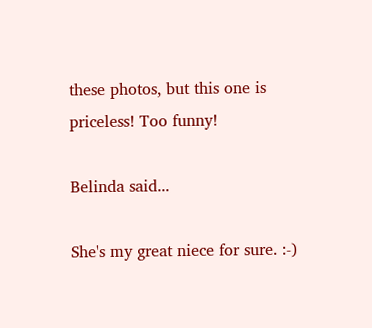these photos, but this one is priceless! Too funny!

Belinda said...

She's my great niece for sure. :-)